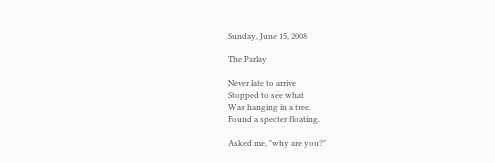Sunday, June 15, 2008

The Parlay

Never late to arrive
Stopped to see what
Was hanging in a tree.
Found a specter floating.

Asked me, "why are you?"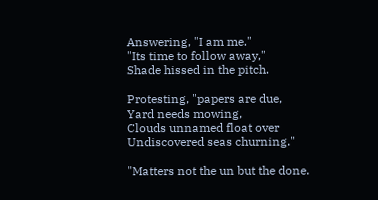Answering, "I am me."
"Its time to follow away,"
Shade hissed in the pitch.

Protesting, "papers are due,
Yard needs mowing,
Clouds unnamed float over
Undiscovered seas churning."

"Matters not the un but the done.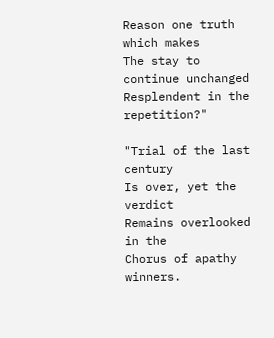Reason one truth which makes
The stay to continue unchanged
Resplendent in the repetition?"

"Trial of the last century
Is over, yet the verdict
Remains overlooked in the
Chorus of apathy winners.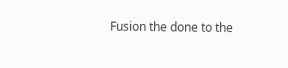Fusion the done to the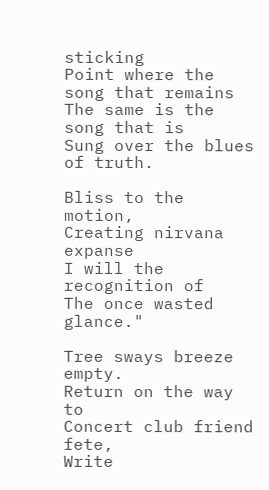sticking
Point where the song that remains
The same is the song that is
Sung over the blues of truth.

Bliss to the motion,
Creating nirvana expanse
I will the recognition of
The once wasted glance."

Tree sways breeze empty.
Return on the way to
Concert club friend fete,
Write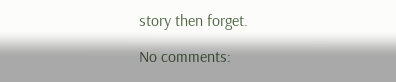story then forget.

No comments: